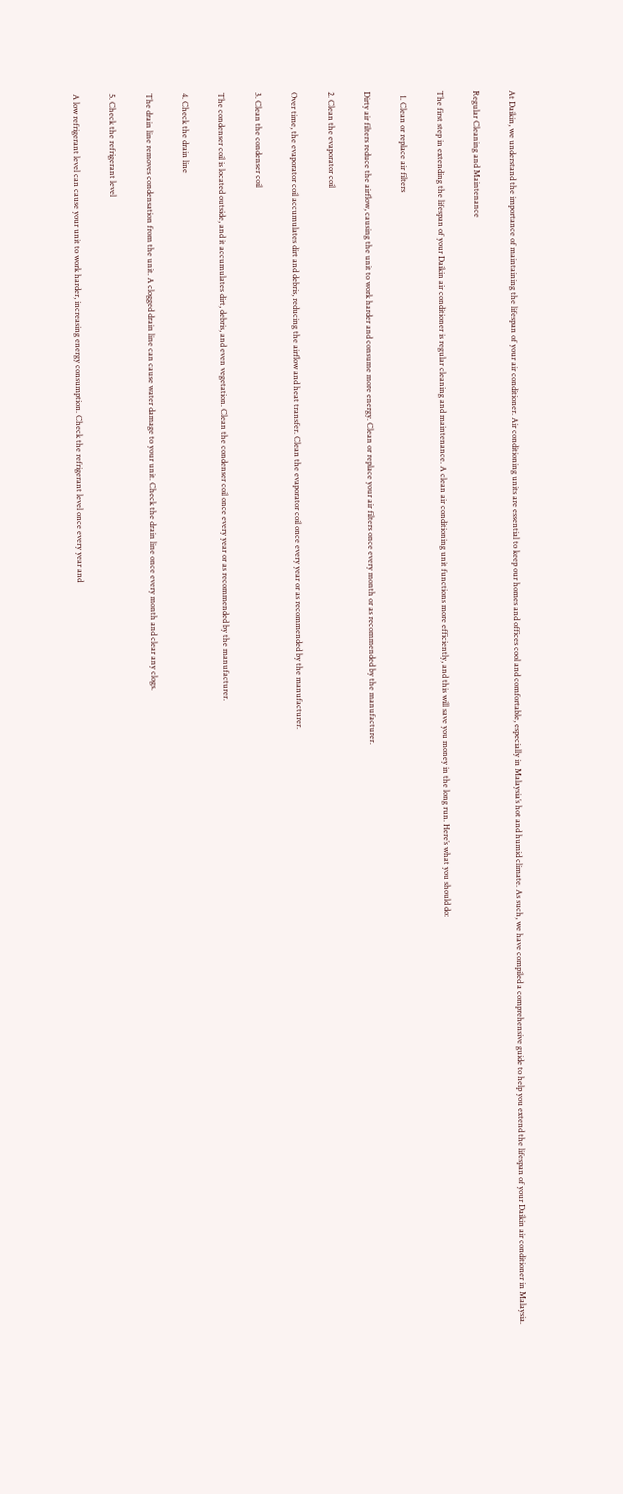At Daikin, we understand the importance of maintaining the lifespan of your air conditioner. Air conditioning units are essential to keep our homes and offices cool and comfortable, especially in Malaysia’s hot and humid climate. As such, we have compiled a comprehensive guide to help you extend the lifespan of your Daikin air conditioner in Malaysia.

Regular Cleaning and Maintenance

The first step in extending the lifespan of your Daikin air conditioner is regular cleaning and maintenance. A clean air conditioning unit functions more efficiently, and this will save you money in the long run. Here’s what you should do:

  1. Clean or replace air filters

Dirty air filters reduce the airflow, causing the unit to work harder and consume more energy. Clean or replace your air filters once every month or as recommended by the manufacturer.

2. Clean the evaporator coil

Over time, the evaporator coil accumulates dirt and debris, reducing the airflow and heat transfer. Clean the evaporator coil once every year or as recommended by the manufacturer.

3. Clean the condenser coil

The condenser coil is located outside, and it accumulates dirt, debris, and even vegetation. Clean the condenser coil once every year or as recommended by the manufacturer.

4. Check the drain line

The drain line removes condensation from the unit. A clogged drain line can cause water damage to your unit. Check the drain line once every month and clear any clogs.

5. Check the refrigerant level

A low refrigerant level can cause your unit to work harder, increasing energy consumption. Check the refrigerant level once every year and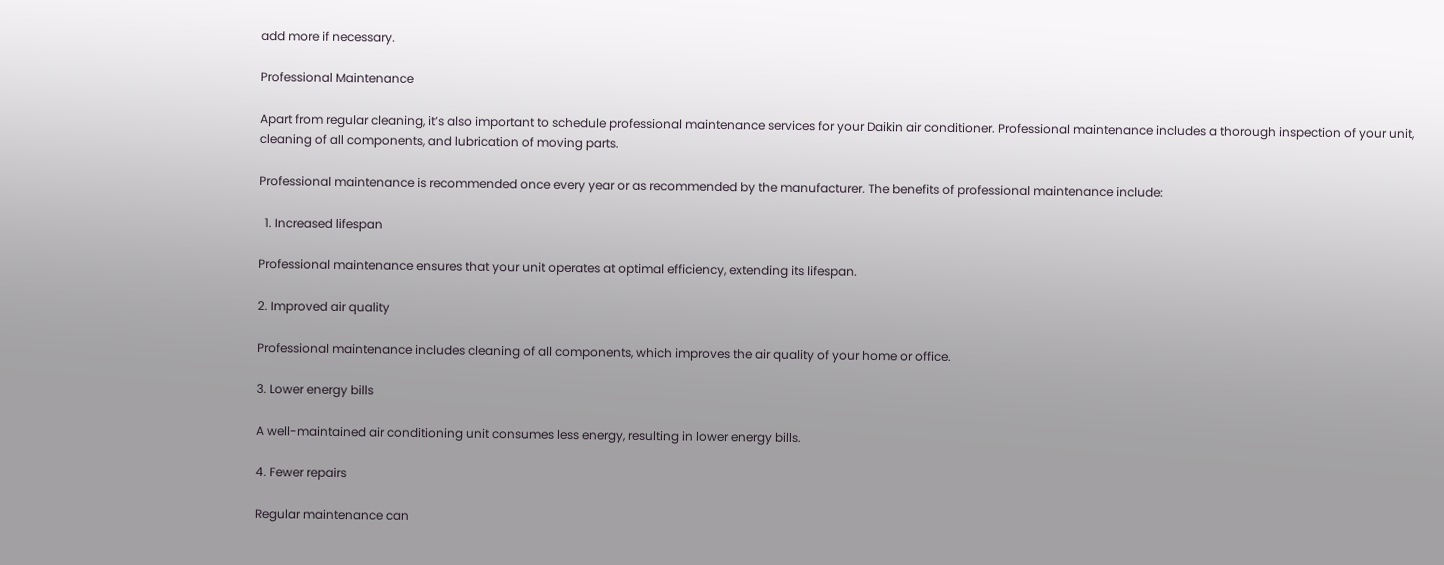add more if necessary.

Professional Maintenance

Apart from regular cleaning, it’s also important to schedule professional maintenance services for your Daikin air conditioner. Professional maintenance includes a thorough inspection of your unit, cleaning of all components, and lubrication of moving parts.

Professional maintenance is recommended once every year or as recommended by the manufacturer. The benefits of professional maintenance include:

  1. Increased lifespan

Professional maintenance ensures that your unit operates at optimal efficiency, extending its lifespan.

2. Improved air quality

Professional maintenance includes cleaning of all components, which improves the air quality of your home or office.

3. Lower energy bills

A well-maintained air conditioning unit consumes less energy, resulting in lower energy bills.

4. Fewer repairs

Regular maintenance can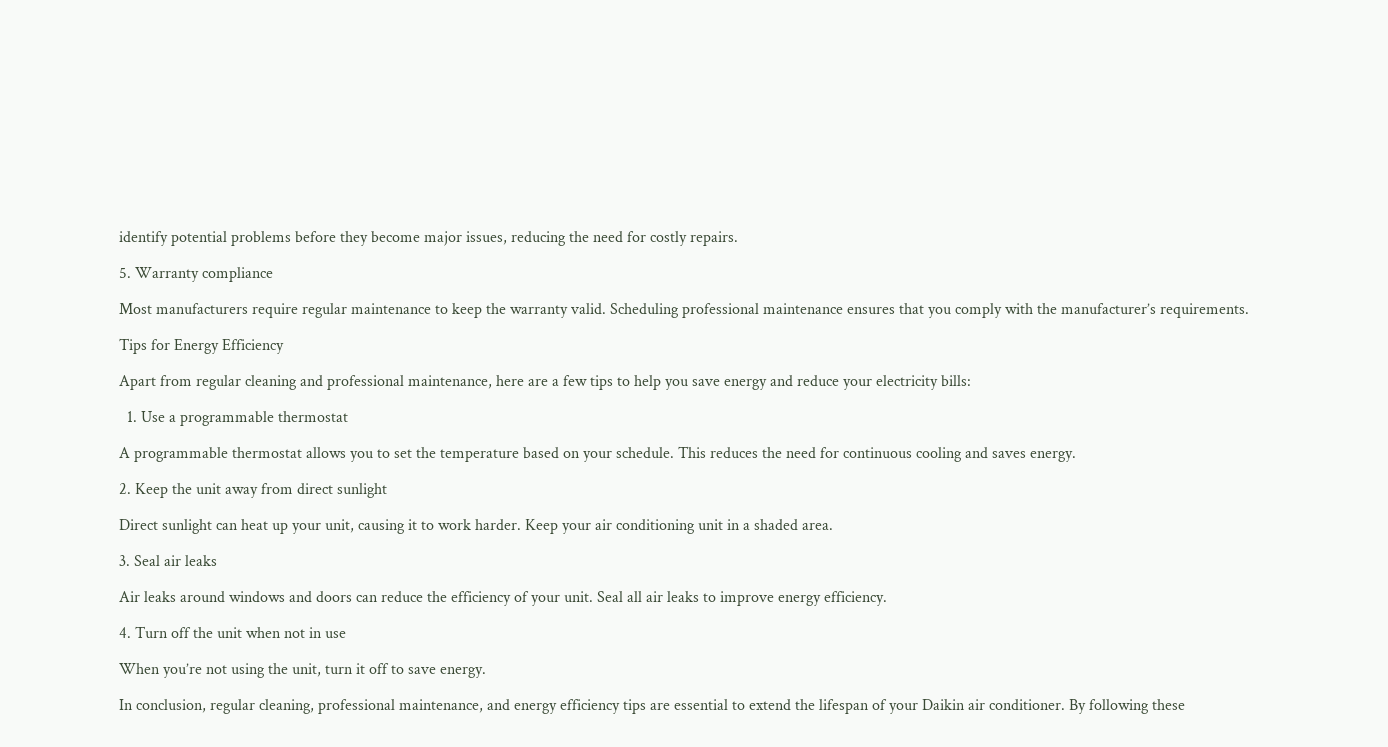identify potential problems before they become major issues, reducing the need for costly repairs.

5. Warranty compliance

Most manufacturers require regular maintenance to keep the warranty valid. Scheduling professional maintenance ensures that you comply with the manufacturer’s requirements.

Tips for Energy Efficiency

Apart from regular cleaning and professional maintenance, here are a few tips to help you save energy and reduce your electricity bills:

  1. Use a programmable thermostat

A programmable thermostat allows you to set the temperature based on your schedule. This reduces the need for continuous cooling and saves energy.

2. Keep the unit away from direct sunlight

Direct sunlight can heat up your unit, causing it to work harder. Keep your air conditioning unit in a shaded area.

3. Seal air leaks

Air leaks around windows and doors can reduce the efficiency of your unit. Seal all air leaks to improve energy efficiency.

4. Turn off the unit when not in use

When you’re not using the unit, turn it off to save energy.

In conclusion, regular cleaning, professional maintenance, and energy efficiency tips are essential to extend the lifespan of your Daikin air conditioner. By following these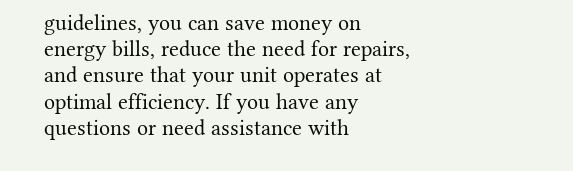guidelines, you can save money on energy bills, reduce the need for repairs, and ensure that your unit operates at optimal efficiency. If you have any questions or need assistance with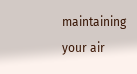maintaining your air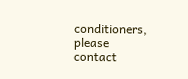conditioners, please contact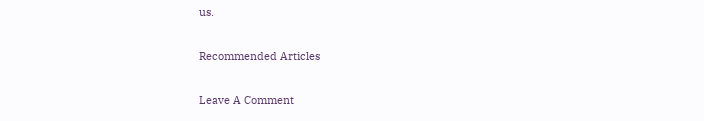us.

Recommended Articles

Leave A Comment